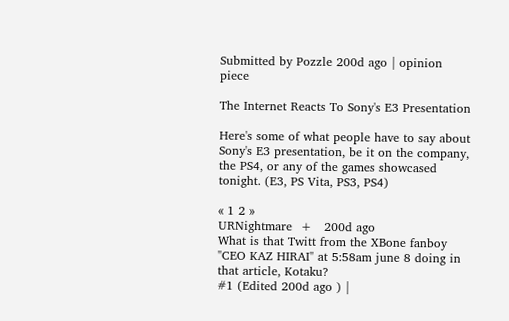Submitted by Pozzle 200d ago | opinion piece

The Internet Reacts To Sony's E3 Presentation

Here's some of what people have to say about Sony's E3 presentation, be it on the company, the PS4, or any of the games showcased tonight. (E3, PS Vita, PS3, PS4)

« 1 2 »
URNightmare  +   200d ago
What is that Twitt from the XBone fanboy "CEO KAZ HIRAI" at 5:58am june 8 doing in that article, Kotaku?
#1 (Edited 200d ago ) |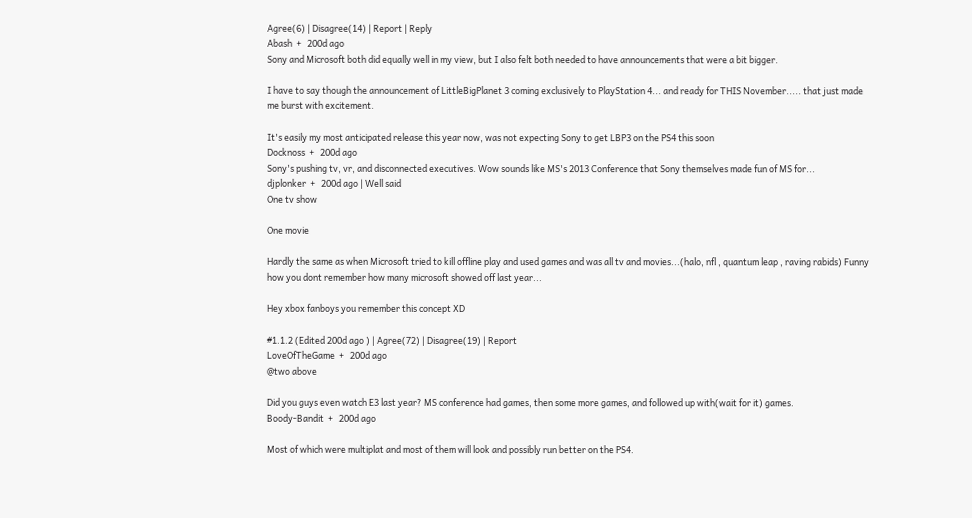Agree(6) | Disagree(14) | Report | Reply
Abash  +   200d ago
Sony and Microsoft both did equally well in my view, but I also felt both needed to have announcements that were a bit bigger.

I have to say though the announcement of LittleBigPlanet 3 coming exclusively to PlayStation 4... and ready for THIS November..... that just made me burst with excitement.

It's easily my most anticipated release this year now, was not expecting Sony to get LBP3 on the PS4 this soon
Docknoss  +   200d ago
Sony's pushing tv, vr, and disconnected executives. Wow sounds like MS's 2013 Conference that Sony themselves made fun of MS for...
djplonker  +   200d ago | Well said
One tv show

One movie

Hardly the same as when Microsoft tried to kill offline play and used games and was all tv and movies...(halo, nfl , quantum leap , raving rabids) Funny how you dont remember how many microsoft showed off last year...

Hey xbox fanboys you remember this concept XD

#1.1.2 (Edited 200d ago ) | Agree(72) | Disagree(19) | Report
LoveOfTheGame  +   200d ago
@two above

Did you guys even watch E3 last year? MS conference had games, then some more games, and followed up with(wait for it) games.
Boody-Bandit  +   200d ago

Most of which were multiplat and most of them will look and possibly run better on the PS4.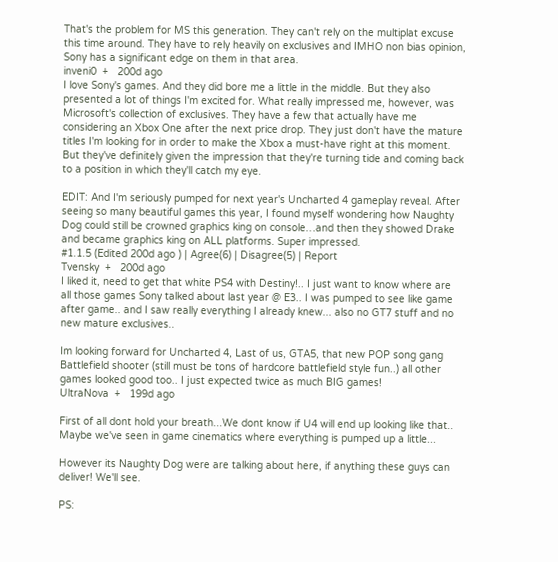That's the problem for MS this generation. They can't rely on the multiplat excuse this time around. They have to rely heavily on exclusives and IMHO non bias opinion, Sony has a significant edge on them in that area.
inveni0  +   200d ago
I love Sony's games. And they did bore me a little in the middle. But they also presented a lot of things I'm excited for. What really impressed me, however, was Microsoft's collection of exclusives. They have a few that actually have me considering an Xbox One after the next price drop. They just don't have the mature titles I'm looking for in order to make the Xbox a must-have right at this moment. But they've definitely given the impression that they're turning tide and coming back to a position in which they'll catch my eye.

EDIT: And I'm seriously pumped for next year's Uncharted 4 gameplay reveal. After seeing so many beautiful games this year, I found myself wondering how Naughty Dog could still be crowned graphics king on console…and then they showed Drake and became graphics king on ALL platforms. Super impressed.
#1.1.5 (Edited 200d ago ) | Agree(6) | Disagree(5) | Report
Tvensky  +   200d ago
I liked it, need to get that white PS4 with Destiny!.. I just want to know where are all those games Sony talked about last year @ E3.. I was pumped to see like game after game.. and I saw really everything I already knew... also no GT7 stuff and no new mature exclusives..

Im looking forward for Uncharted 4, Last of us, GTA5, that new POP song gang Battlefield shooter (still must be tons of hardcore battlefield style fun..) all other games looked good too.. I just expected twice as much BIG games!
UltraNova  +   199d ago

First of all dont hold your breath...We dont know if U4 will end up looking like that.. Maybe we've seen in game cinematics where everything is pumped up a little...

However its Naughty Dog were are talking about here, if anything these guys can deliver! We'll see.

PS: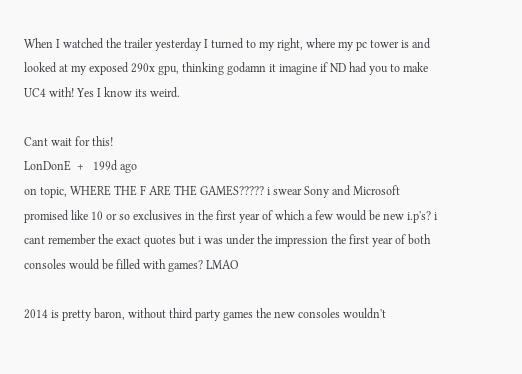When I watched the trailer yesterday I turned to my right, where my pc tower is and looked at my exposed 290x gpu, thinking godamn it imagine if ND had you to make UC4 with! Yes I know its weird.

Cant wait for this!
LonDonE  +   199d ago
on topic, WHERE THE F ARE THE GAMES????? i swear Sony and Microsoft promised like 10 or so exclusives in the first year of which a few would be new i.p's? i cant remember the exact quotes but i was under the impression the first year of both consoles would be filled with games? LMAO

2014 is pretty baron, without third party games the new consoles wouldn't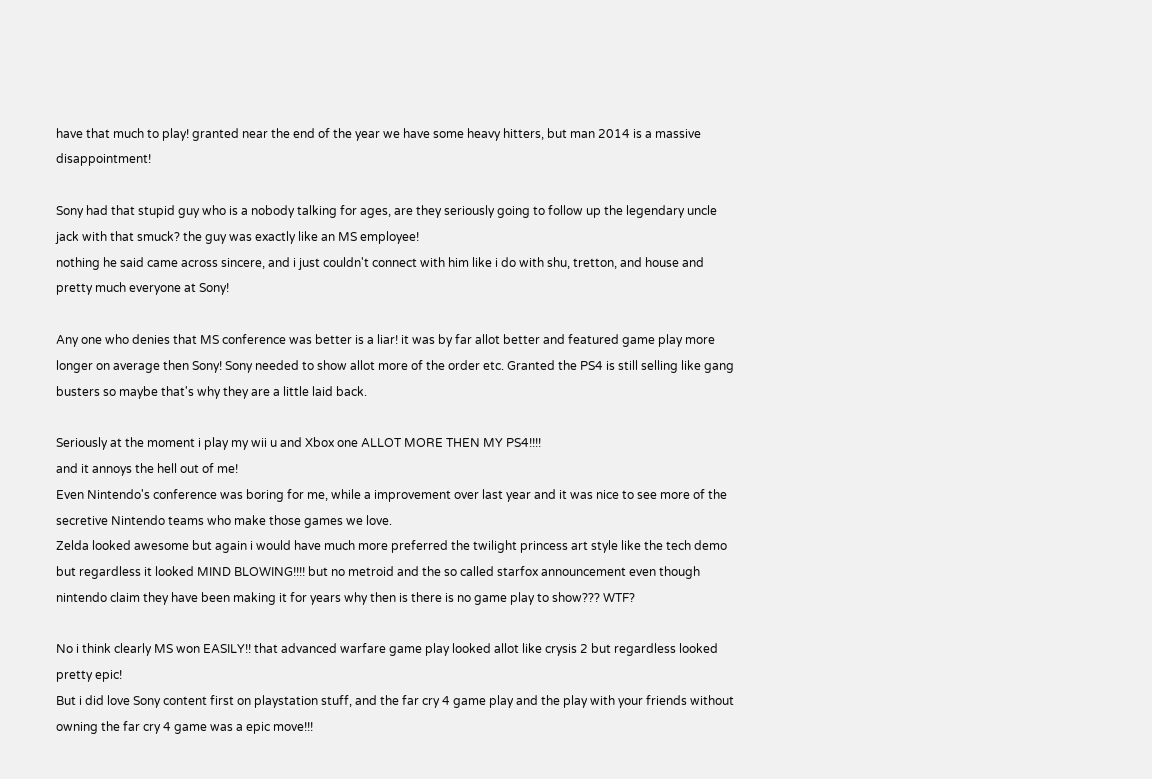have that much to play! granted near the end of the year we have some heavy hitters, but man 2014 is a massive disappointment!

Sony had that stupid guy who is a nobody talking for ages, are they seriously going to follow up the legendary uncle jack with that smuck? the guy was exactly like an MS employee!
nothing he said came across sincere, and i just couldn't connect with him like i do with shu, tretton, and house and pretty much everyone at Sony!

Any one who denies that MS conference was better is a liar! it was by far allot better and featured game play more longer on average then Sony! Sony needed to show allot more of the order etc. Granted the PS4 is still selling like gang busters so maybe that's why they are a little laid back.

Seriously at the moment i play my wii u and Xbox one ALLOT MORE THEN MY PS4!!!!
and it annoys the hell out of me!
Even Nintendo's conference was boring for me, while a improvement over last year and it was nice to see more of the secretive Nintendo teams who make those games we love.
Zelda looked awesome but again i would have much more preferred the twilight princess art style like the tech demo but regardless it looked MIND BLOWING!!!! but no metroid and the so called starfox announcement even though nintendo claim they have been making it for years why then is there is no game play to show??? WTF?

No i think clearly MS won EASILY!! that advanced warfare game play looked allot like crysis 2 but regardless looked pretty epic!
But i did love Sony content first on playstation stuff, and the far cry 4 game play and the play with your friends without owning the far cry 4 game was a epic move!!!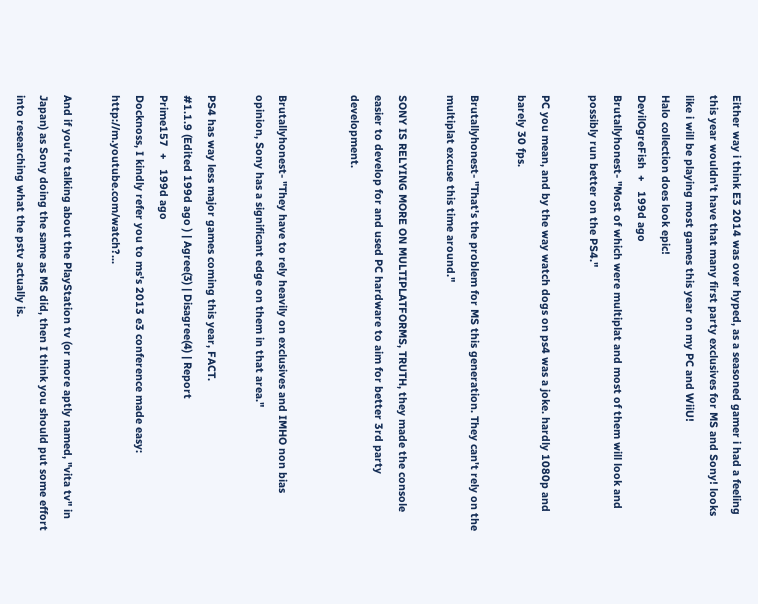Either way i think E3 2014 was over hyped, as a seasoned gamer i had a feeling this year wouldn't have that many first party exclusives for MS and Sony! looks like i will be playing most games this year on my PC and WiiU!
Halo collection does look epic!
DevilOgreFish  +   199d ago
Brutallyhonest- "Most of which were multiplat and most of them will look and possibly run better on the PS4."

PC you mean, and by the way watch dogs on ps4 was a joke. hardly 1080p and barely 30 fps.

Brutallyhonest- "That's the problem for MS this generation. They can't rely on the multiplat excuse this time around."

SONY IS RELYING MORE ON MULTIPLATFORMS, TRUTH, they made the console easier to develop for and used PC hardware to aim for better 3rd party development.


Brutallyhonest- "They have to rely heavily on exclusives and IMHO non bias opinion, Sony has a significant edge on them in that area."

PS4 has way less major games coming this year, FACT.
#1.1.9 (Edited 199d ago ) | Agree(3) | Disagree(4) | Report
Prime157  +   199d ago
Docknoss, I kindly refer you to ms's 2013 e3 conference made easy: http://m.youtube.com/watch?...

And if you're talking about the PlayStation tv (or more aptly named, "vita tv" in Japan) as Sony doing the same as MS did, then I think you should put some effort into researching what the pstv actually is.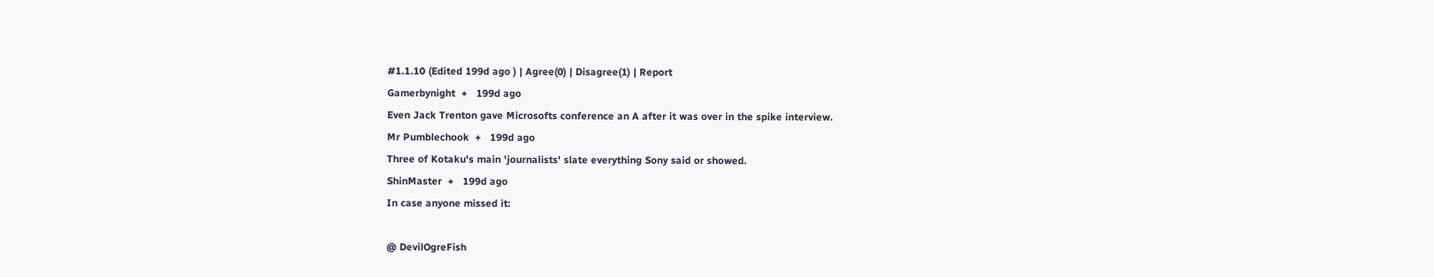#1.1.10 (Edited 199d ago ) | Agree(0) | Disagree(1) | Report
Gamerbynight  +   199d ago
Even Jack Trenton gave Microsofts conference an A after it was over in the spike interview.
Mr Pumblechook  +   199d ago
Three of Kotaku's main 'journalists' slate everything Sony said or showed.
ShinMaster  +   199d ago
In case anyone missed it:

@ DevilOgreFish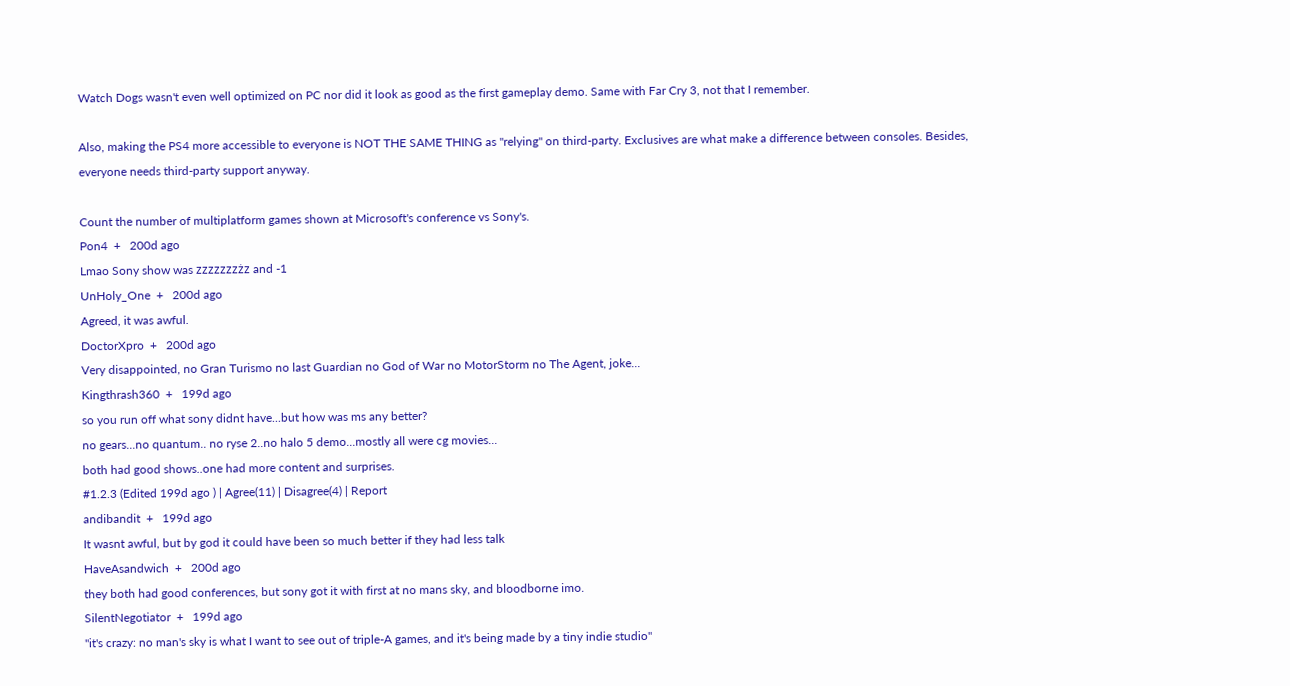Watch Dogs wasn't even well optimized on PC nor did it look as good as the first gameplay demo. Same with Far Cry 3, not that I remember.

Also, making the PS4 more accessible to everyone is NOT THE SAME THING as "relying" on third-party. Exclusives are what make a difference between consoles. Besides, everyone needs third-party support anyway.

Count the number of multiplatform games shown at Microsoft's conference vs Sony's.
Pon4  +   200d ago
Lmao Sony show was zzzzzzzżz and -1
UnHoly_One  +   200d ago
Agreed, it was awful.
DoctorXpro  +   200d ago
Very disappointed, no Gran Turismo no last Guardian no God of War no MotorStorm no The Agent, joke...
Kingthrash360  +   199d ago
so you run off what sony didnt have...but how was ms any better?
no gears...no quantum.. no ryse 2..no halo 5 demo...mostly all were cg movies...
both had good shows..one had more content and surprises.
#1.2.3 (Edited 199d ago ) | Agree(11) | Disagree(4) | Report
andibandit  +   199d ago
It wasnt awful, but by god it could have been so much better if they had less talk
HaveAsandwich  +   200d ago
they both had good conferences, but sony got it with first at no mans sky, and bloodborne imo.
SilentNegotiator  +   199d ago
"it's crazy: no man's sky is what I want to see out of triple-A games, and it's being made by a tiny indie studio"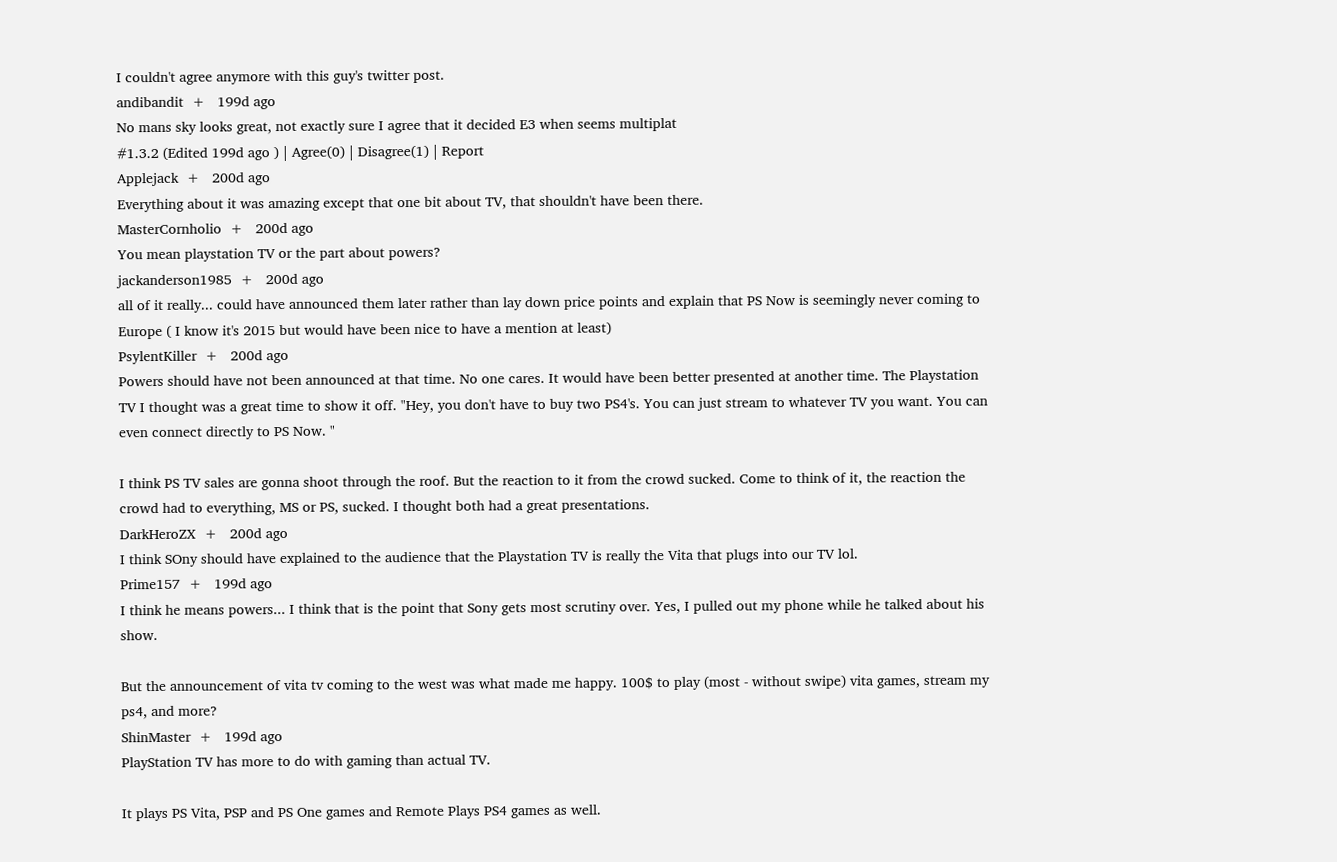I couldn't agree anymore with this guy's twitter post.
andibandit  +   199d ago
No mans sky looks great, not exactly sure I agree that it decided E3 when seems multiplat
#1.3.2 (Edited 199d ago ) | Agree(0) | Disagree(1) | Report
Applejack  +   200d ago
Everything about it was amazing except that one bit about TV, that shouldn't have been there.
MasterCornholio  +   200d ago
You mean playstation TV or the part about powers?
jackanderson1985  +   200d ago
all of it really... could have announced them later rather than lay down price points and explain that PS Now is seemingly never coming to Europe ( I know it's 2015 but would have been nice to have a mention at least)
PsylentKiller  +   200d ago
Powers should have not been announced at that time. No one cares. It would have been better presented at another time. The Playstation TV I thought was a great time to show it off. "Hey, you don't have to buy two PS4's. You can just stream to whatever TV you want. You can even connect directly to PS Now. "

I think PS TV sales are gonna shoot through the roof. But the reaction to it from the crowd sucked. Come to think of it, the reaction the crowd had to everything, MS or PS, sucked. I thought both had a great presentations.
DarkHeroZX  +   200d ago
I think SOny should have explained to the audience that the Playstation TV is really the Vita that plugs into our TV lol.
Prime157  +   199d ago
I think he means powers... I think that is the point that Sony gets most scrutiny over. Yes, I pulled out my phone while he talked about his show.

But the announcement of vita tv coming to the west was what made me happy. 100$ to play (most - without swipe) vita games, stream my ps4, and more?
ShinMaster  +   199d ago
PlayStation TV has more to do with gaming than actual TV.

It plays PS Vita, PSP and PS One games and Remote Plays PS4 games as well.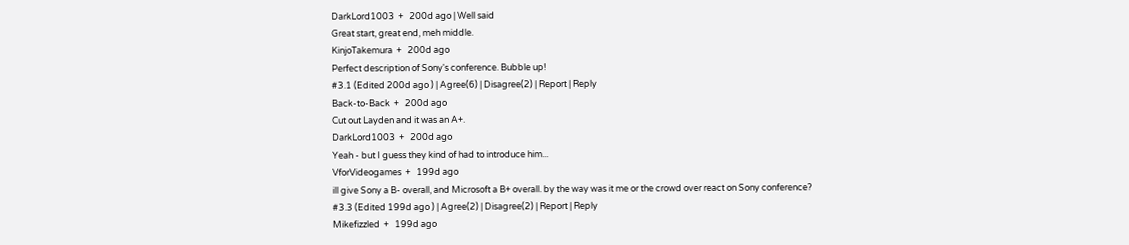DarkLord1003  +   200d ago | Well said
Great start, great end, meh middle.
KinjoTakemura  +   200d ago
Perfect description of Sony's conference. Bubble up!
#3.1 (Edited 200d ago ) | Agree(6) | Disagree(2) | Report | Reply
Back-to-Back  +   200d ago
Cut out Layden and it was an A+.
DarkLord1003  +   200d ago
Yeah - but I guess they kind of had to introduce him...
VforVideogames  +   199d ago
ill give Sony a B- overall, and Microsoft a B+ overall. by the way was it me or the crowd over react on Sony conference?
#3.3 (Edited 199d ago ) | Agree(2) | Disagree(2) | Report | Reply
Mikefizzled  +   199d ago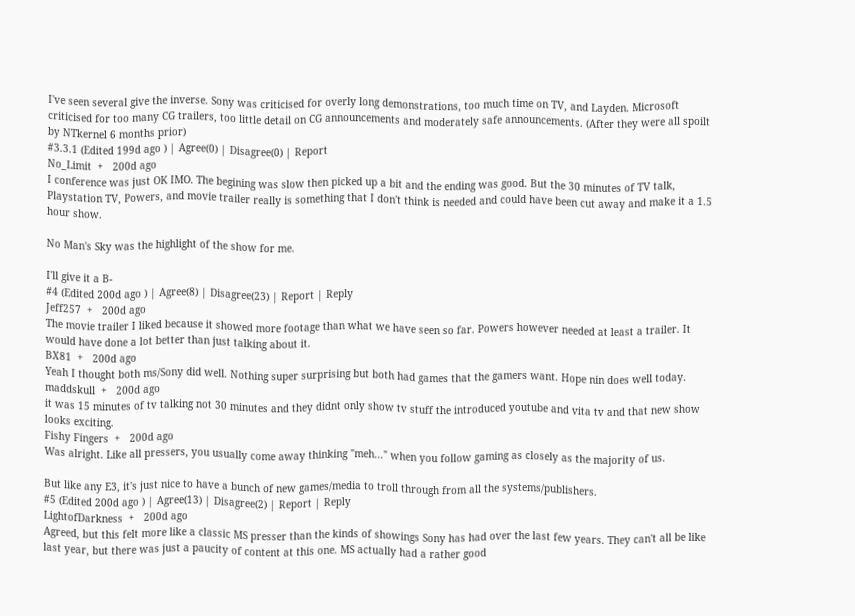I've seen several give the inverse. Sony was criticised for overly long demonstrations, too much time on TV, and Layden. Microsoft criticised for too many CG trailers, too little detail on CG announcements and moderately safe announcements. (After they were all spoilt by NTkernel 6 months prior)
#3.3.1 (Edited 199d ago ) | Agree(0) | Disagree(0) | Report
No_Limit  +   200d ago
I conference was just OK IMO. The begining was slow then picked up a bit and the ending was good. But the 30 minutes of TV talk, Playstation TV, Powers, and movie trailer really is something that I don't think is needed and could have been cut away and make it a 1.5 hour show.

No Man's Sky was the highlight of the show for me.

I'll give it a B-
#4 (Edited 200d ago ) | Agree(8) | Disagree(23) | Report | Reply
Jeff257  +   200d ago
The movie trailer I liked because it showed more footage than what we have seen so far. Powers however needed at least a trailer. It would have done a lot better than just talking about it.
BX81  +   200d ago
Yeah I thought both ms/Sony did well. Nothing super surprising but both had games that the gamers want. Hope nin does well today.
maddskull  +   200d ago
it was 15 minutes of tv talking not 30 minutes and they didnt only show tv stuff the introduced youtube and vita tv and that new show looks exciting.
Fishy Fingers  +   200d ago
Was alright. Like all pressers, you usually come away thinking "meh..." when you follow gaming as closely as the majority of us.

But like any E3, it's just nice to have a bunch of new games/media to troll through from all the systems/publishers.
#5 (Edited 200d ago ) | Agree(13) | Disagree(2) | Report | Reply
LightofDarkness  +   200d ago
Agreed, but this felt more like a classic MS presser than the kinds of showings Sony has had over the last few years. They can't all be like last year, but there was just a paucity of content at this one. MS actually had a rather good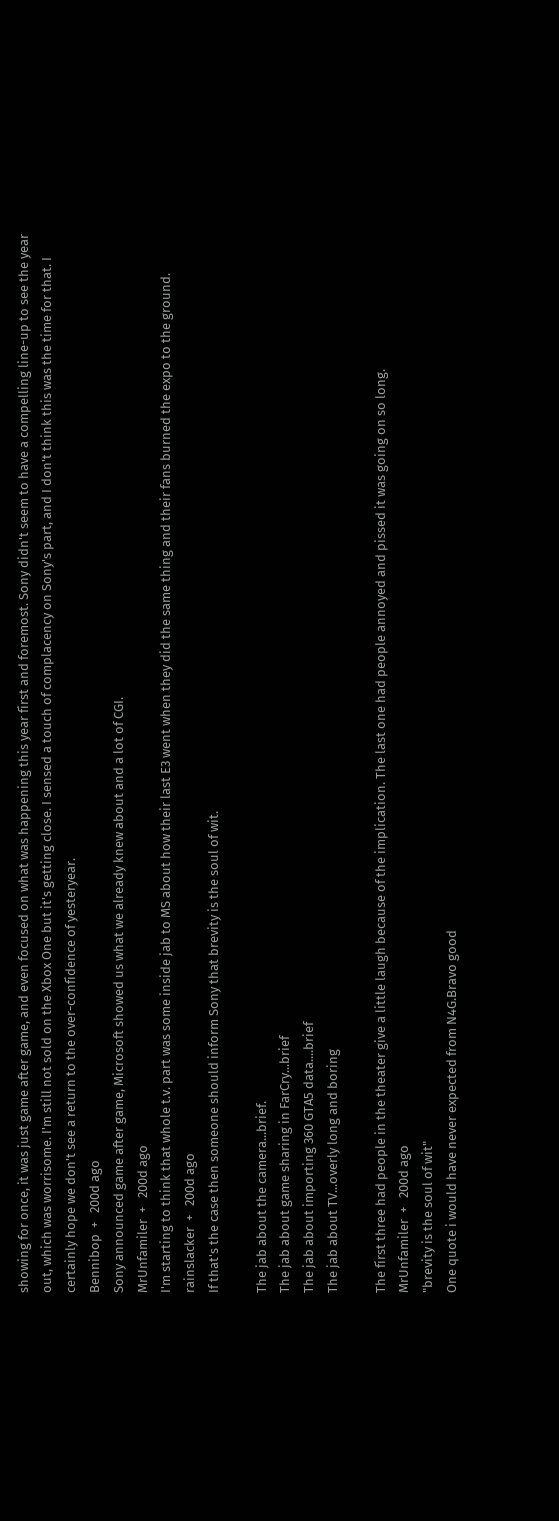showing for once, it was just game after game, and even focused on what was happening this year first and foremost. Sony didn't seem to have a compelling line-up to see the year out, which was worrisome. I'm still not sold on the Xbox One but it's getting close. I sensed a touch of complacency on Sony's part, and I don't think this was the time for that. I certainly hope we don't see a return to the over-confidence of yesteryear.
Bennibop  +   200d ago
Sony announced game after game, Microsoft showed us what we already knew about and a lot of CGI.
MrUnfamiler  +   200d ago
I'm starting to think that whole t.v. part was some inside jab to MS about how their last E3 went when they did the same thing and their fans burned the expo to the ground.
rainslacker  +   200d ago
If that's the case then someone should inform Sony that brevity is the soul of wit.

The jab about the camera...brief.
The jab about game sharing in FarCry...brief
The jab about importing 360 GTA5 data....brief
The jab about TV...overly long and boring

The first three had people in the theater give a little laugh because of the implication. The last one had people annoyed and pissed it was going on so long.
MrUnfamiler  +   200d ago
"brevity is the soul of wit"
One quote i would have never expected from N4G.Bravo good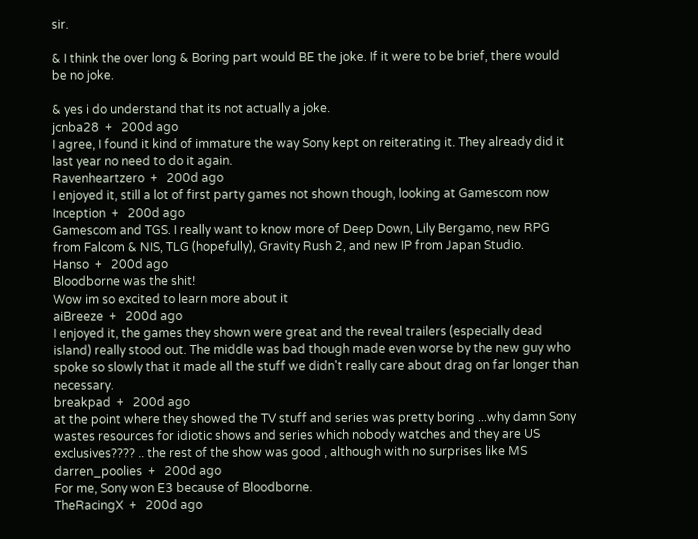sir.

& I think the over long & Boring part would BE the joke. If it were to be brief, there would be no joke.

& yes i do understand that its not actually a joke.
jcnba28  +   200d ago
I agree, I found it kind of immature the way Sony kept on reiterating it. They already did it last year no need to do it again.
Ravenheartzero  +   200d ago
I enjoyed it, still a lot of first party games not shown though, looking at Gamescom now
Inception  +   200d ago
Gamescom and TGS. I really want to know more of Deep Down, Lily Bergamo, new RPG from Falcom & NIS, TLG (hopefully), Gravity Rush 2, and new IP from Japan Studio.
Hanso  +   200d ago
Bloodborne was the shit!
Wow im so excited to learn more about it
aiBreeze  +   200d ago
I enjoyed it, the games they shown were great and the reveal trailers (especially dead island) really stood out. The middle was bad though made even worse by the new guy who spoke so slowly that it made all the stuff we didn't really care about drag on far longer than necessary.
breakpad  +   200d ago
at the point where they showed the TV stuff and series was pretty boring ...why damn Sony wastes resources for idiotic shows and series which nobody watches and they are US exclusives???? .. the rest of the show was good , although with no surprises like MS
darren_poolies  +   200d ago
For me, Sony won E3 because of Bloodborne.
TheRacingX  +   200d ago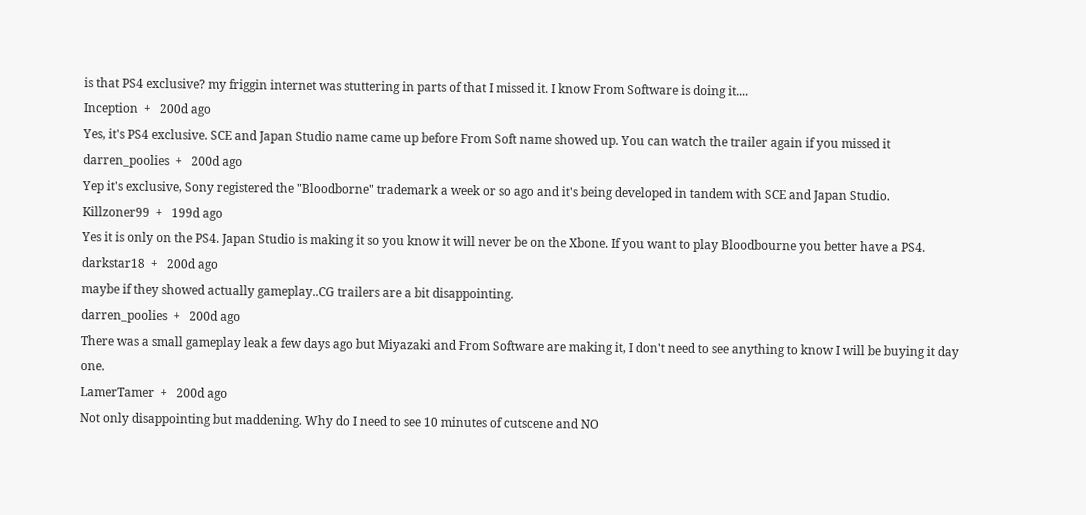is that PS4 exclusive? my friggin internet was stuttering in parts of that I missed it. I know From Software is doing it....
Inception  +   200d ago
Yes, it's PS4 exclusive. SCE and Japan Studio name came up before From Soft name showed up. You can watch the trailer again if you missed it
darren_poolies  +   200d ago
Yep it's exclusive, Sony registered the "Bloodborne" trademark a week or so ago and it's being developed in tandem with SCE and Japan Studio.
Killzoner99  +   199d ago
Yes it is only on the PS4. Japan Studio is making it so you know it will never be on the Xbone. If you want to play Bloodbourne you better have a PS4.
darkstar18  +   200d ago
maybe if they showed actually gameplay..CG trailers are a bit disappointing.
darren_poolies  +   200d ago
There was a small gameplay leak a few days ago but Miyazaki and From Software are making it, I don't need to see anything to know I will be buying it day one.
LamerTamer  +   200d ago
Not only disappointing but maddening. Why do I need to see 10 minutes of cutscene and NO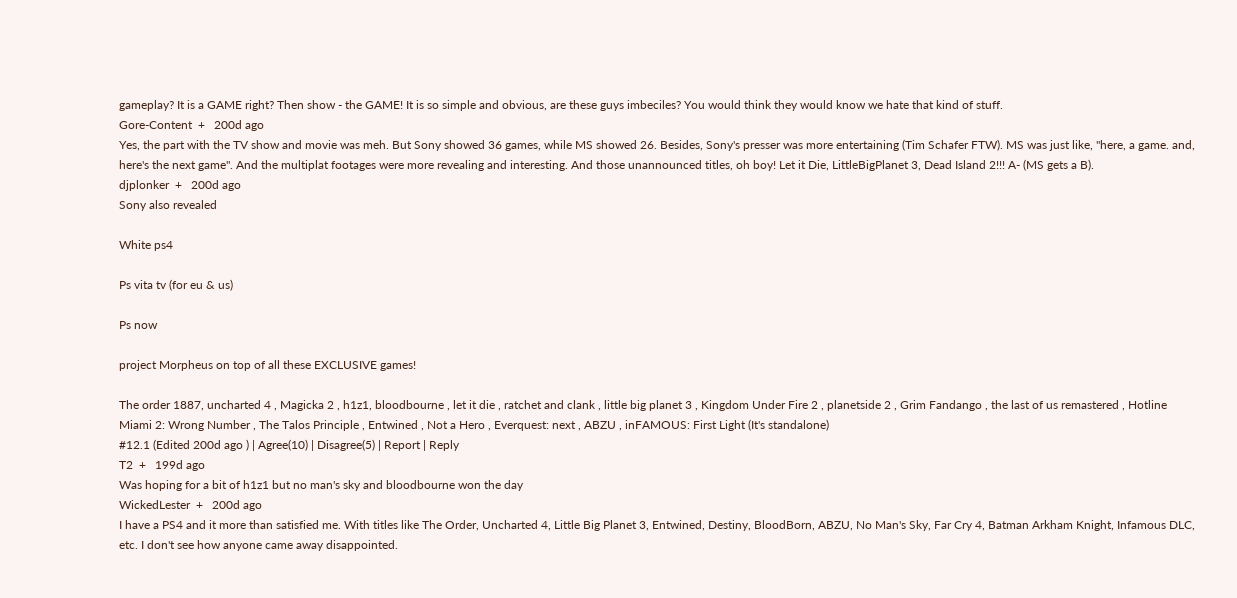gameplay? It is a GAME right? Then show - the GAME! It is so simple and obvious, are these guys imbeciles? You would think they would know we hate that kind of stuff.
Gore-Content  +   200d ago
Yes, the part with the TV show and movie was meh. But Sony showed 36 games, while MS showed 26. Besides, Sony's presser was more entertaining (Tim Schafer FTW). MS was just like, "here, a game. and, here's the next game". And the multiplat footages were more revealing and interesting. And those unannounced titles, oh boy! Let it Die, LittleBigPlanet 3, Dead Island 2!!! A- (MS gets a B).
djplonker  +   200d ago
Sony also revealed

White ps4

Ps vita tv (for eu & us)

Ps now

project Morpheus on top of all these EXCLUSIVE games!

The order 1887, uncharted 4 , Magicka 2 , h1z1, bloodbourne , let it die , ratchet and clank , little big planet 3 , Kingdom Under Fire 2 , planetside 2 , Grim Fandango , the last of us remastered , Hotline Miami 2: Wrong Number , The Talos Principle , Entwined , Not a Hero , Everquest: next , ABZU , inFAMOUS: First Light (It's standalone)
#12.1 (Edited 200d ago ) | Agree(10) | Disagree(5) | Report | Reply
T2  +   199d ago
Was hoping for a bit of h1z1 but no man's sky and bloodbourne won the day
WickedLester  +   200d ago
I have a PS4 and it more than satisfied me. With titles like The Order, Uncharted 4, Little Big Planet 3, Entwined, Destiny, BloodBorn, ABZU, No Man's Sky, Far Cry 4, Batman Arkham Knight, Infamous DLC, etc. I don't see how anyone came away disappointed.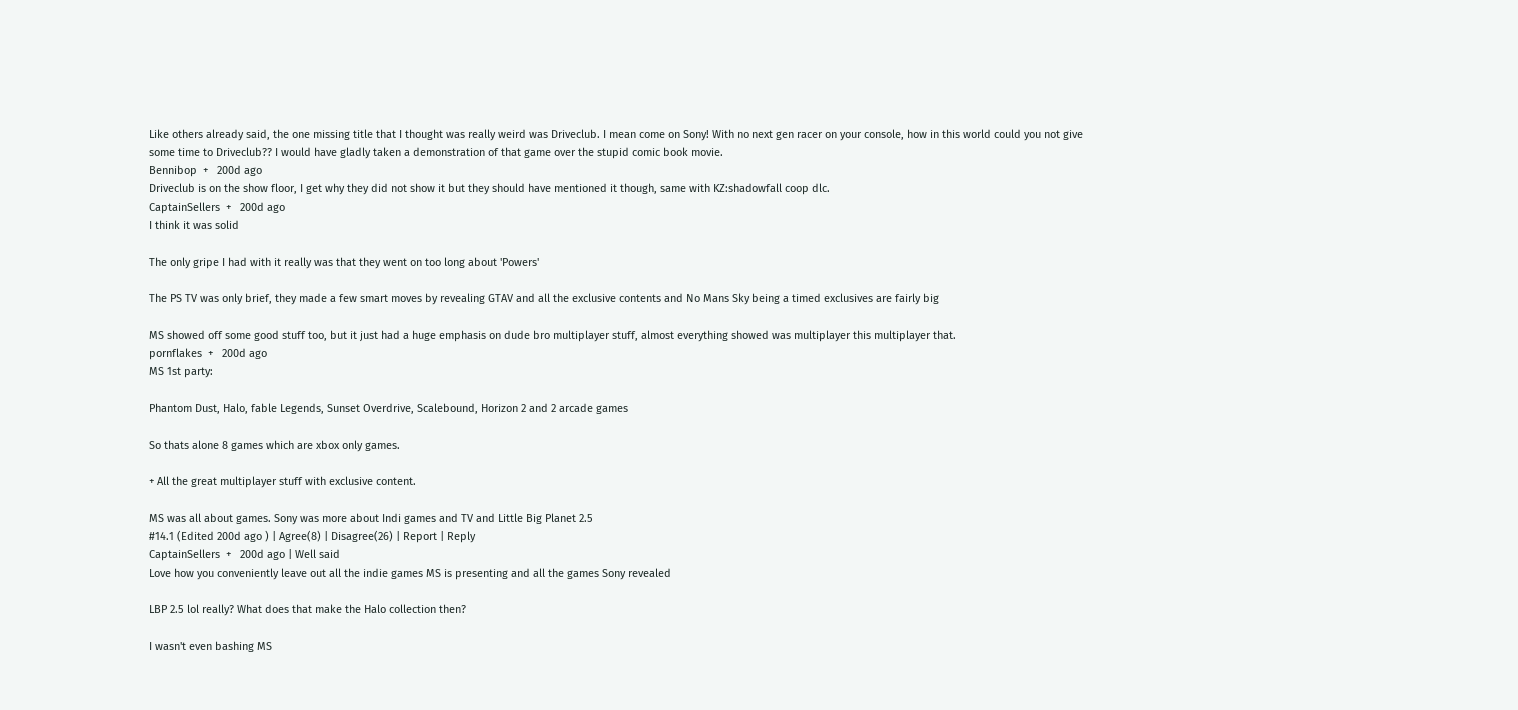Like others already said, the one missing title that I thought was really weird was Driveclub. I mean come on Sony! With no next gen racer on your console, how in this world could you not give some time to Driveclub?? I would have gladly taken a demonstration of that game over the stupid comic book movie.
Bennibop  +   200d ago
Driveclub is on the show floor, I get why they did not show it but they should have mentioned it though, same with KZ:shadowfall coop dlc.
CaptainSellers  +   200d ago
I think it was solid

The only gripe I had with it really was that they went on too long about 'Powers'

The PS TV was only brief, they made a few smart moves by revealing GTAV and all the exclusive contents and No Mans Sky being a timed exclusives are fairly big

MS showed off some good stuff too, but it just had a huge emphasis on dude bro multiplayer stuff, almost everything showed was multiplayer this multiplayer that.
pornflakes  +   200d ago
MS 1st party:

Phantom Dust, Halo, fable Legends, Sunset Overdrive, Scalebound, Horizon 2 and 2 arcade games

So thats alone 8 games which are xbox only games.

+ All the great multiplayer stuff with exclusive content.

MS was all about games. Sony was more about Indi games and TV and Little Big Planet 2.5
#14.1 (Edited 200d ago ) | Agree(8) | Disagree(26) | Report | Reply
CaptainSellers  +   200d ago | Well said
Love how you conveniently leave out all the indie games MS is presenting and all the games Sony revealed

LBP 2.5 lol really? What does that make the Halo collection then?

I wasn't even bashing MS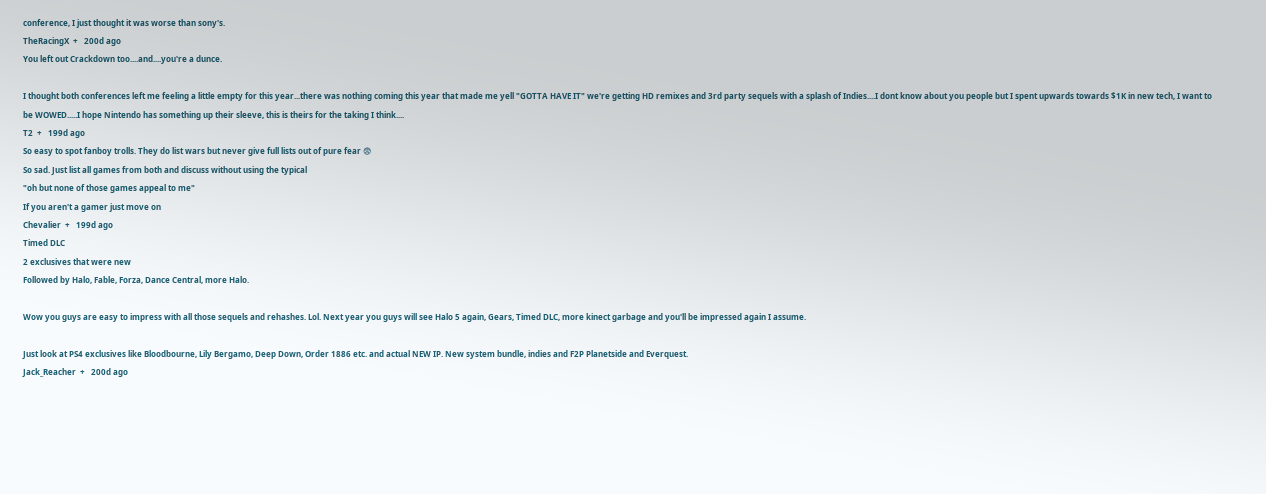conference, I just thought it was worse than sony's.
TheRacingX  +   200d ago
You left out Crackdown too....and....you're a dunce.

I thought both conferences left me feeling a little empty for this year...there was nothing coming this year that made me yell "GOTTA HAVE IT" we're getting HD remixes and 3rd party sequels with a splash of Indies....I dont know about you people but I spent upwards towards $1K in new tech, I want to be WOWED.....I hope Nintendo has something up their sleeve, this is theirs for the taking I think....
T2  +   199d ago
So easy to spot fanboy trolls. They do list wars but never give full lists out of pure fear 😨
So sad. Just list all games from both and discuss without using the typical
"oh but none of those games appeal to me"
If you aren't a gamer just move on
Chevalier  +   199d ago
Timed DLC
2 exclusives that were new
Followed by Halo, Fable, Forza, Dance Central, more Halo.

Wow you guys are easy to impress with all those sequels and rehashes. Lol. Next year you guys will see Halo 5 again, Gears, Timed DLC, more kinect garbage and you'll be impressed again I assume.

Just look at PS4 exclusives like Bloodbourne, Lily Bergamo, Deep Down, Order 1886 etc. and actual NEW IP. New system bundle, indies and F2P Planetside and Everquest.
Jack_Reacher  +   200d ago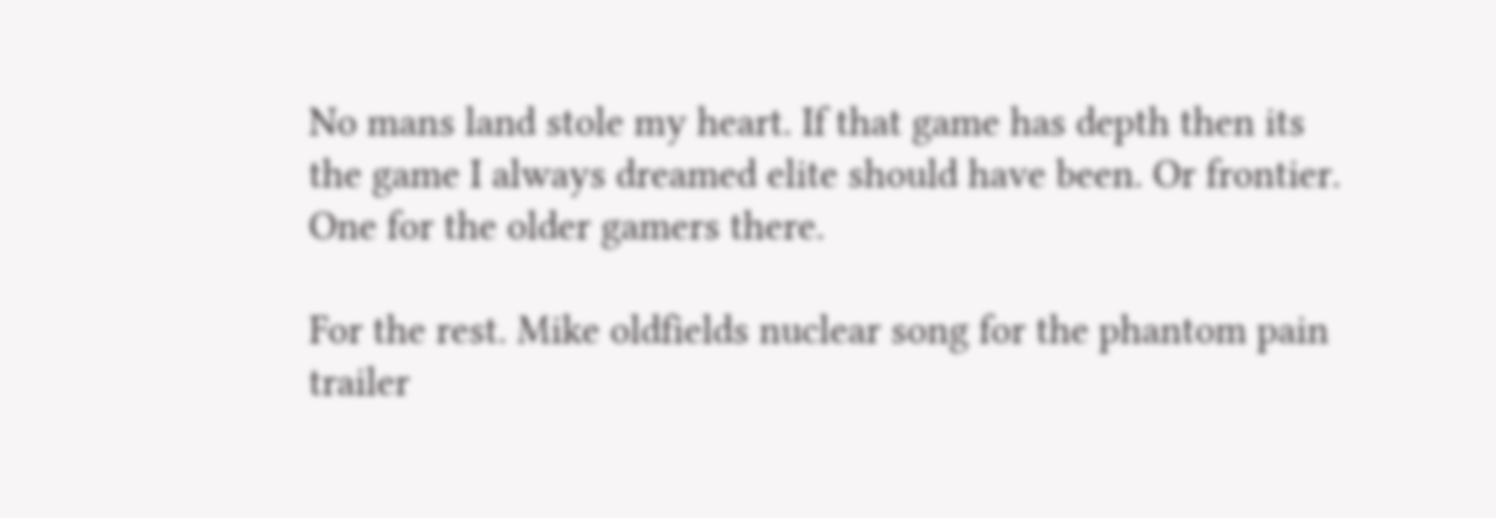No mans land stole my heart. If that game has depth then its the game I always dreamed elite should have been. Or frontier. One for the older gamers there.

For the rest. Mike oldfields nuclear song for the phantom pain trailer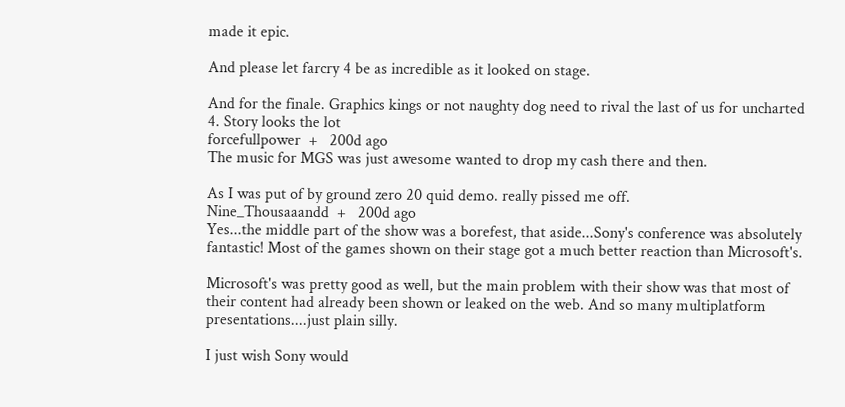made it epic.

And please let farcry 4 be as incredible as it looked on stage.

And for the finale. Graphics kings or not naughty dog need to rival the last of us for uncharted 4. Story looks the lot
forcefullpower  +   200d ago
The music for MGS was just awesome wanted to drop my cash there and then.

As I was put of by ground zero 20 quid demo. really pissed me off.
Nine_Thousaaandd  +   200d ago
Yes...the middle part of the show was a borefest, that aside...Sony's conference was absolutely fantastic! Most of the games shown on their stage got a much better reaction than Microsoft's.

Microsoft's was pretty good as well, but the main problem with their show was that most of their content had already been shown or leaked on the web. And so many multiplatform presentations....just plain silly.

I just wish Sony would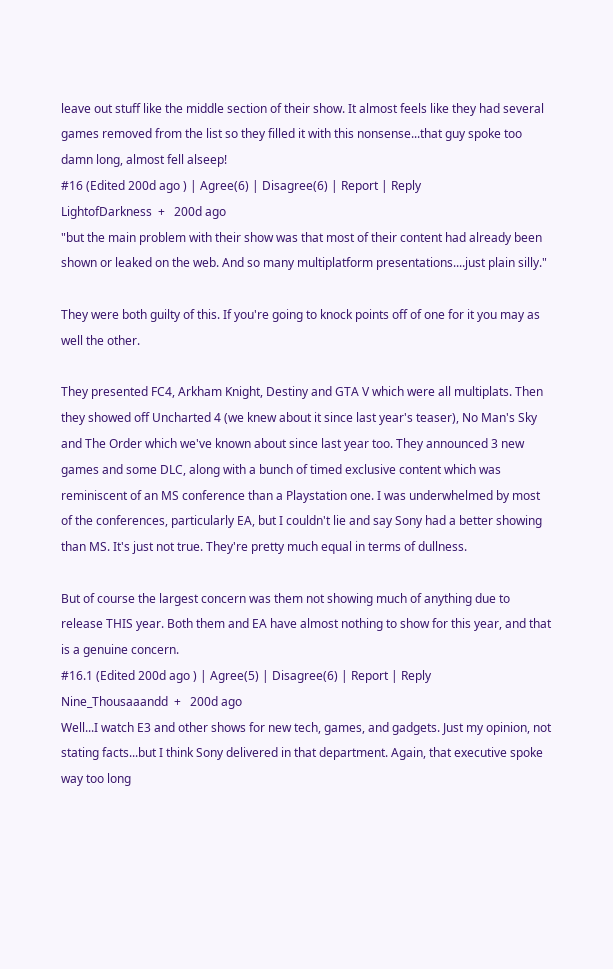leave out stuff like the middle section of their show. It almost feels like they had several games removed from the list so they filled it with this nonsense...that guy spoke too damn long, almost fell alseep!
#16 (Edited 200d ago ) | Agree(6) | Disagree(6) | Report | Reply
LightofDarkness  +   200d ago
"but the main problem with their show was that most of their content had already been shown or leaked on the web. And so many multiplatform presentations....just plain silly."

They were both guilty of this. If you're going to knock points off of one for it you may as well the other.

They presented FC4, Arkham Knight, Destiny and GTA V which were all multiplats. Then they showed off Uncharted 4 (we knew about it since last year's teaser), No Man's Sky and The Order which we've known about since last year too. They announced 3 new games and some DLC, along with a bunch of timed exclusive content which was reminiscent of an MS conference than a Playstation one. I was underwhelmed by most of the conferences, particularly EA, but I couldn't lie and say Sony had a better showing than MS. It's just not true. They're pretty much equal in terms of dullness.

But of course the largest concern was them not showing much of anything due to release THIS year. Both them and EA have almost nothing to show for this year, and that is a genuine concern.
#16.1 (Edited 200d ago ) | Agree(5) | Disagree(6) | Report | Reply
Nine_Thousaaandd  +   200d ago
Well...I watch E3 and other shows for new tech, games, and gadgets. Just my opinion, not stating facts...but I think Sony delivered in that department. Again, that executive spoke way too long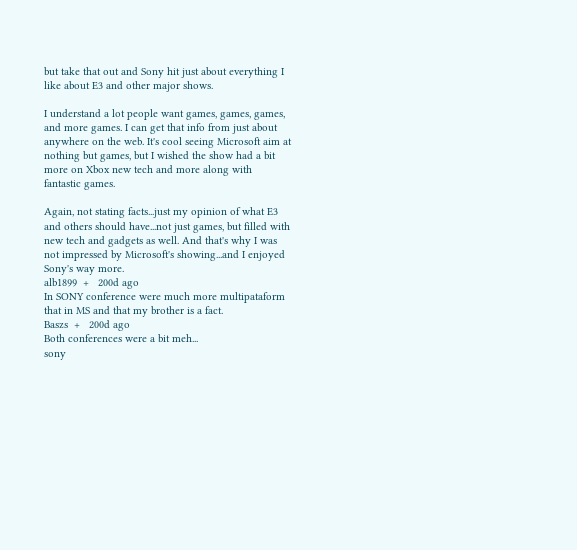but take that out and Sony hit just about everything I like about E3 and other major shows.

I understand a lot people want games, games, games, and more games. I can get that info from just about anywhere on the web. It's cool seeing Microsoft aim at nothing but games, but I wished the show had a bit more on Xbox new tech and more along with fantastic games.

Again, not stating facts...just my opinion of what E3 and others should have...not just games, but filled with new tech and gadgets as well. And that's why I was not impressed by Microsoft's showing...and I enjoyed Sony's way more.
alb1899  +   200d ago
In SONY conference were much more multipataform that in MS and that my brother is a fact.
Baszs  +   200d ago
Both conferences were a bit meh...
sony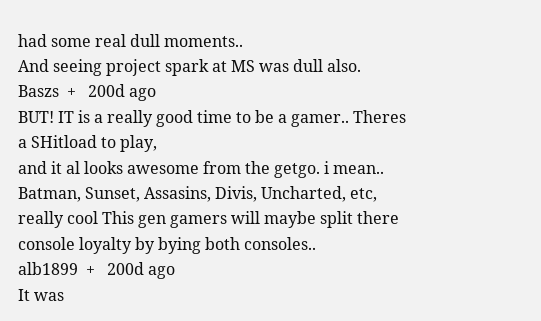had some real dull moments..
And seeing project spark at MS was dull also.
Baszs  +   200d ago
BUT! IT is a really good time to be a gamer.. Theres a SHitload to play,
and it al looks awesome from the getgo. i mean.. Batman, Sunset, Assasins, Divis, Uncharted, etc, really cool This gen gamers will maybe split there console loyalty by bying both consoles..
alb1899  +   200d ago
It was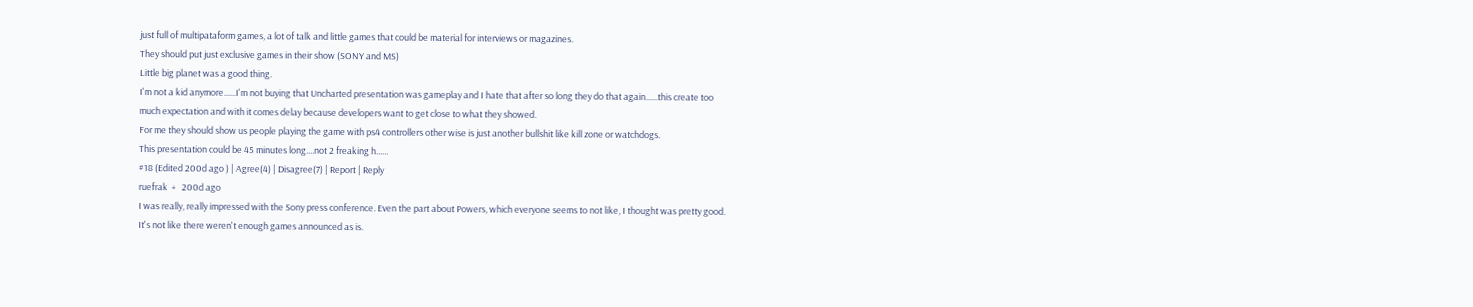just full of multipataform games, a lot of talk and little games that could be material for interviews or magazines.
They should put just exclusive games in their show (SONY and MS)
Little big planet was a good thing.
I'm not a kid anymore......I'm not buying that Uncharted presentation was gameplay and I hate that after so long they do that again......this create too much expectation and with it comes delay because developers want to get close to what they showed.
For me they should show us people playing the game with ps4 controllers other wise is just another bullshit like kill zone or watchdogs.
This presentation could be 45 minutes long....not 2 freaking h......
#18 (Edited 200d ago ) | Agree(4) | Disagree(7) | Report | Reply
ruefrak  +   200d ago
I was really, really impressed with the Sony press conference. Even the part about Powers, which everyone seems to not like, I thought was pretty good. It's not like there weren't enough games announced as is.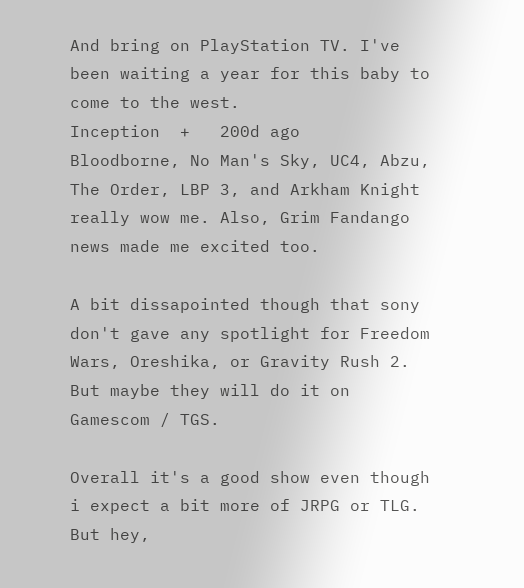And bring on PlayStation TV. I've been waiting a year for this baby to come to the west.
Inception  +   200d ago
Bloodborne, No Man's Sky, UC4, Abzu, The Order, LBP 3, and Arkham Knight really wow me. Also, Grim Fandango news made me excited too.

A bit dissapointed though that sony don't gave any spotlight for Freedom Wars, Oreshika, or Gravity Rush 2. But maybe they will do it on Gamescom / TGS.

Overall it's a good show even though i expect a bit more of JRPG or TLG. But hey,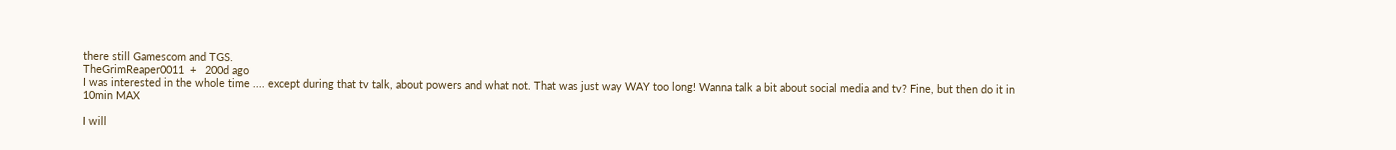there still Gamescom and TGS.
TheGrimReaper0011  +   200d ago
I was interested in the whole time .... except during that tv talk, about powers and what not. That was just way WAY too long! Wanna talk a bit about social media and tv? Fine, but then do it in 10min MAX

I will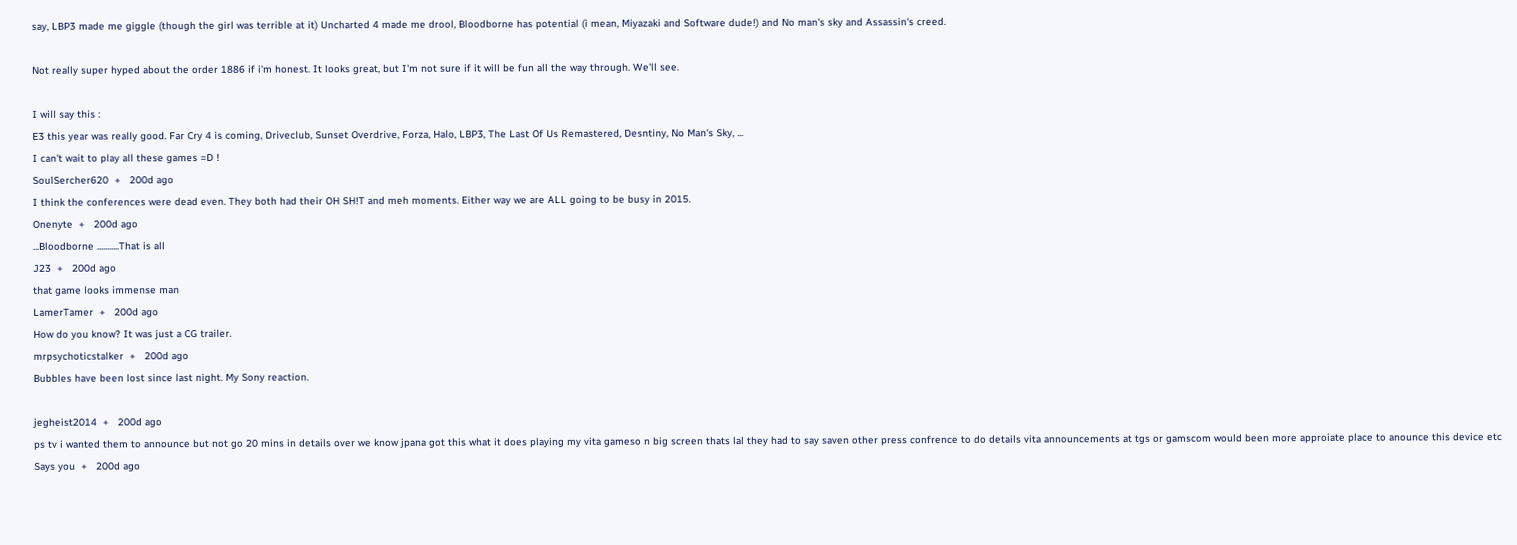say, LBP3 made me giggle (though the girl was terrible at it) Uncharted 4 made me drool, Bloodborne has potential (i mean, Miyazaki and Software dude!) and No man's sky and Assassin's creed.

Not really super hyped about the order 1886 if i'm honest. It looks great, but I'm not sure if it will be fun all the way through. We'll see.

I will say this :
E3 this year was really good. Far Cry 4 is coming, Driveclub, Sunset Overdrive, Forza, Halo, LBP3, The Last Of Us Remastered, Desntiny, No Man's Sky, ...
I can't wait to play all these games =D !
SoulSercher620  +   200d ago
I think the conferences were dead even. They both had their OH SH!T and meh moments. Either way we are ALL going to be busy in 2015.
Onenyte  +   200d ago
...Bloodborne ...........That is all
J23  +   200d ago
that game looks immense man
LamerTamer  +   200d ago
How do you know? It was just a CG trailer.
mrpsychoticstalker  +   200d ago
Bubbles have been lost since last night. My Sony reaction.

jegheist2014  +   200d ago
ps tv i wanted them to announce but not go 20 mins in details over we know jpana got this what it does playing my vita gameso n big screen thats lal they had to say saven other press confrence to do details vita announcements at tgs or gamscom would been more approiate place to anounce this device etc
Says you  +   200d ago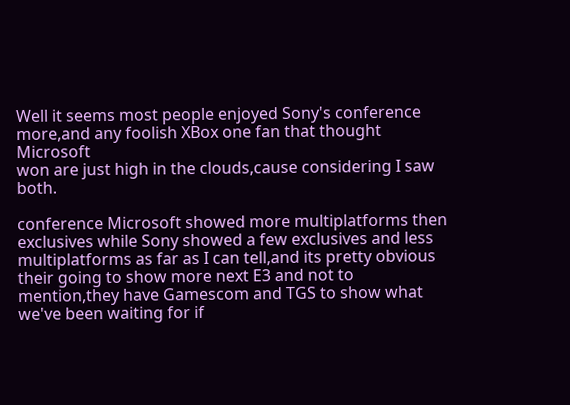Well it seems most people enjoyed Sony's conference
more,and any foolish XBox one fan that thought Microsoft
won are just high in the clouds,cause considering I saw both.

conference Microsoft showed more multiplatforms then exclusives while Sony showed a few exclusives and less multiplatforms as far as I can tell,and its pretty obvious their going to show more next E3 and not to mention,they have Gamescom and TGS to show what we've been waiting for if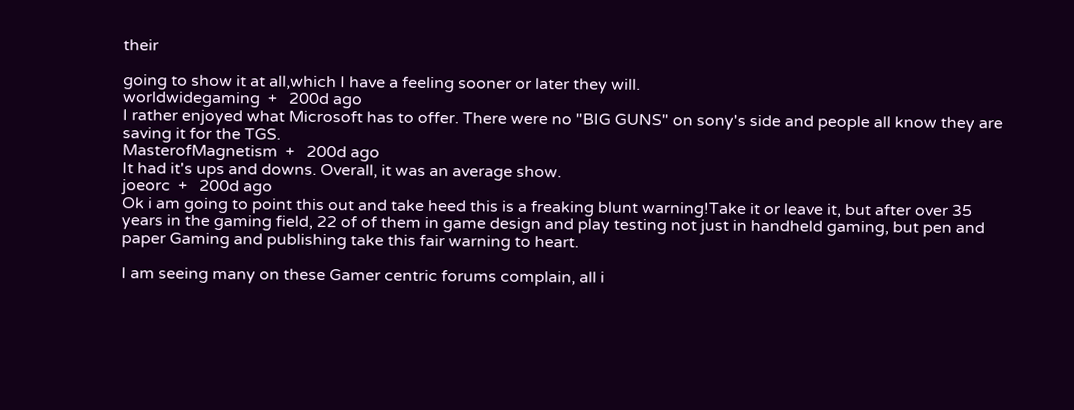their

going to show it at all,which I have a feeling sooner or later they will.
worldwidegaming  +   200d ago
I rather enjoyed what Microsoft has to offer. There were no "BIG GUNS" on sony's side and people all know they are saving it for the TGS.
MasterofMagnetism  +   200d ago
It had it's ups and downs. Overall, it was an average show.
joeorc  +   200d ago
Ok i am going to point this out and take heed this is a freaking blunt warning!Take it or leave it, but after over 35 years in the gaming field, 22 of of them in game design and play testing not just in handheld gaming, but pen and paper Gaming and publishing take this fair warning to heart.

I am seeing many on these Gamer centric forums complain, all i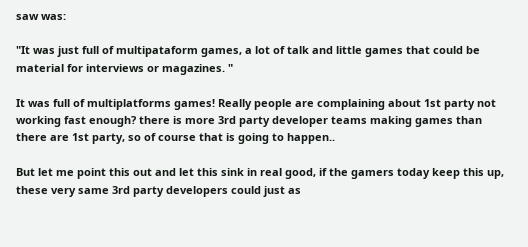saw was:

"It was just full of multipataform games, a lot of talk and little games that could be material for interviews or magazines. "

It was full of multiplatforms games! Really people are complaining about 1st party not working fast enough? there is more 3rd party developer teams making games than there are 1st party, so of course that is going to happen..

But let me point this out and let this sink in real good, if the gamers today keep this up, these very same 3rd party developers could just as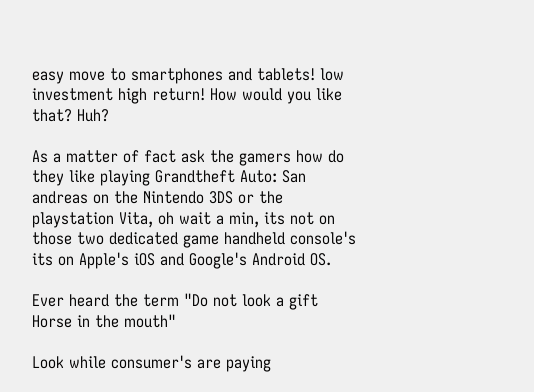easy move to smartphones and tablets! low investment high return! How would you like that? Huh?

As a matter of fact ask the gamers how do they like playing Grandtheft Auto: San andreas on the Nintendo 3DS or the playstation Vita, oh wait a min, its not on those two dedicated game handheld console's its on Apple's iOS and Google's Android OS.

Ever heard the term "Do not look a gift Horse in the mouth"

Look while consumer's are paying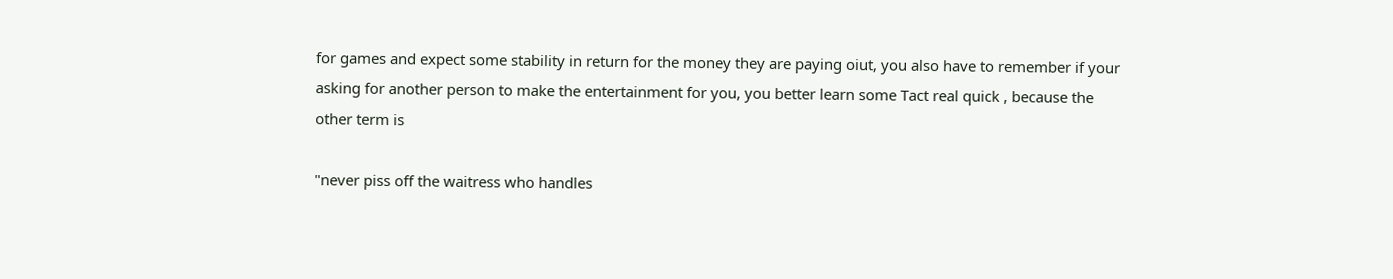for games and expect some stability in return for the money they are paying oiut, you also have to remember if your asking for another person to make the entertainment for you, you better learn some Tact real quick , because the other term is

"never piss off the waitress who handles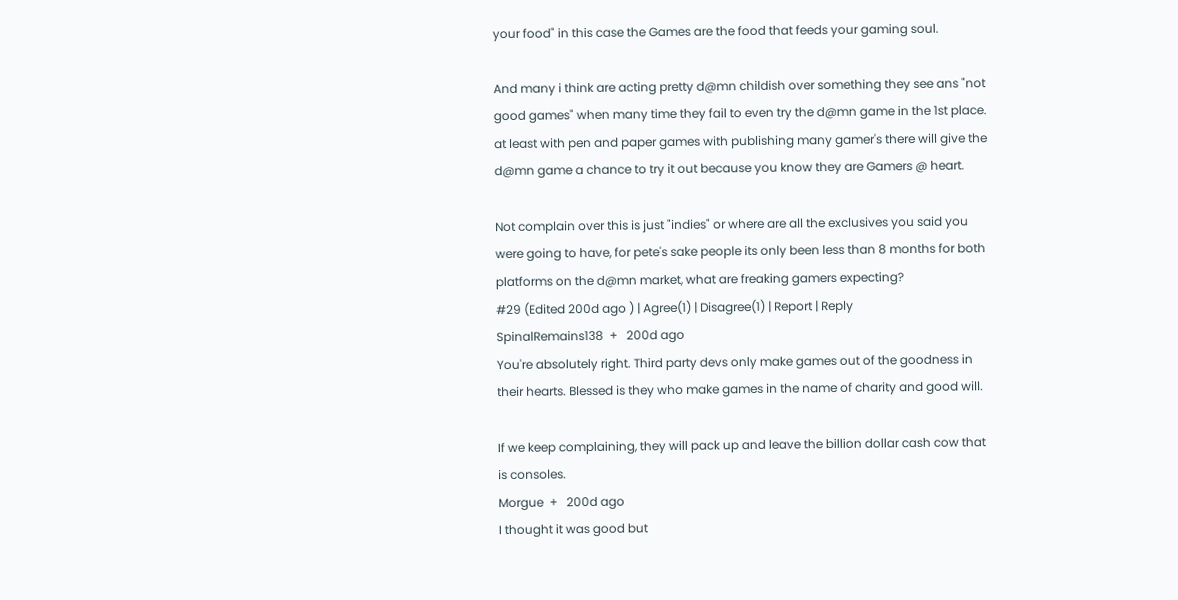your food" in this case the Games are the food that feeds your gaming soul.

And many i think are acting pretty d@mn childish over something they see ans "not good games" when many time they fail to even try the d@mn game in the 1st place. at least with pen and paper games with publishing many gamer's there will give the d@mn game a chance to try it out because you know they are Gamers @ heart.

Not complain over this is just "indies" or where are all the exclusives you said you were going to have, for pete's sake people its only been less than 8 months for both platforms on the d@mn market, what are freaking gamers expecting?
#29 (Edited 200d ago ) | Agree(1) | Disagree(1) | Report | Reply
SpinalRemains138  +   200d ago
You're absolutely right. Third party devs only make games out of the goodness in their hearts. Blessed is they who make games in the name of charity and good will.

If we keep complaining, they will pack up and leave the billion dollar cash cow that is consoles.
Morgue  +   200d ago
I thought it was good but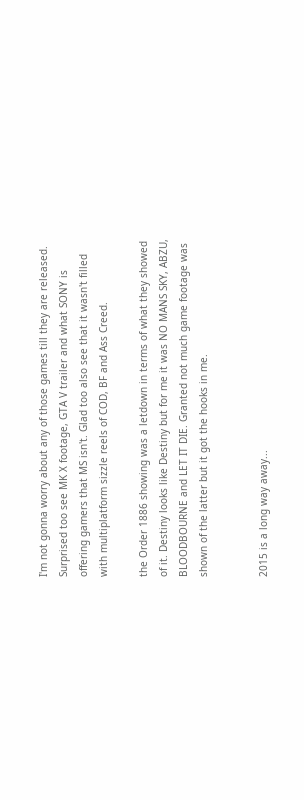I'm not gonna worry about any of those games till they are released. Surprised too see MK X footage, GTA V trailer and what SONY is offering gamers that MS isn't. Glad too also see that it wasn't filled with multiplatform sizzle reels of COD, BF and Ass Creed.

the Order 1886 showing was a letdown in terms of what they showed of it. Destiny looks like Destiny but for me it was NO MANS SKY, ABZU, BLOODBOURNE and LET IT DIE. Granted not much game footage was shown of the latter but it got the hooks in me.


2015 is a long way away...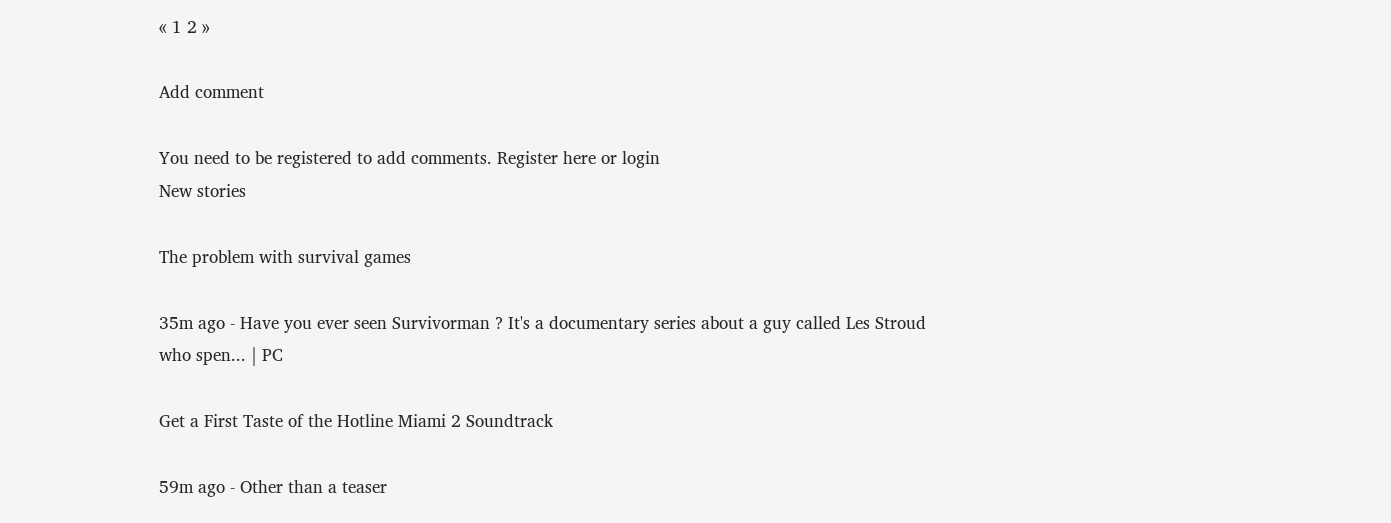« 1 2 »

Add comment

You need to be registered to add comments. Register here or login
New stories

The problem with survival games

35m ago - Have you ever seen Survivorman ? It's a documentary series about a guy called Les Stroud who spen... | PC

Get a First Taste of the Hotline Miami 2 Soundtrack

59m ago - Other than a teaser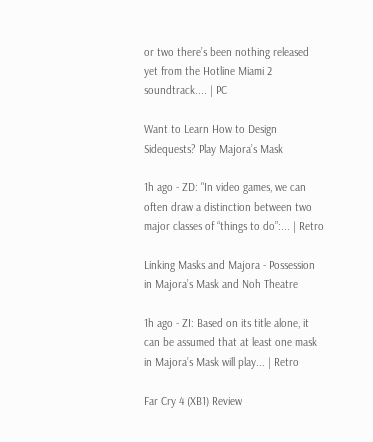or two there’s been nothing released yet from the Hotline Miami 2 soundtrack.... | PC

Want to Learn How to Design Sidequests? Play Majora’s Mask

1h ago - ZD: "In video games, we can often draw a distinction between two major classes of “things to do”:... | Retro

Linking Masks and Majora - Possession in Majora’s Mask and Noh Theatre

1h ago - ZI: Based on its title alone, it can be assumed that at least one mask in Majora’s Mask will play... | Retro

Far Cry 4 (XB1) Review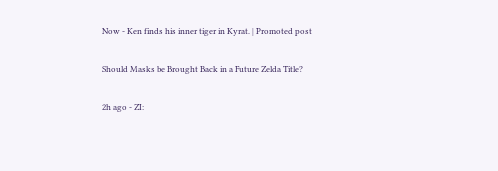Now - Ken finds his inner tiger in Kyrat. | Promoted post

Should Masks be Brought Back in a Future Zelda Title?

2h ago - ZI: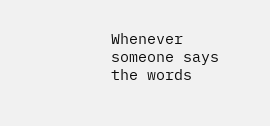Whenever someone says the words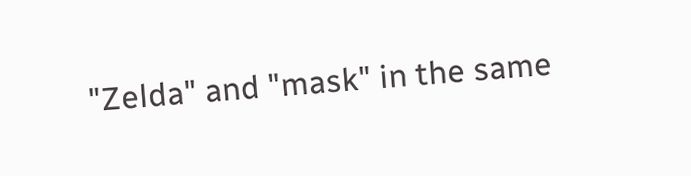"Zelda" and "mask" in the same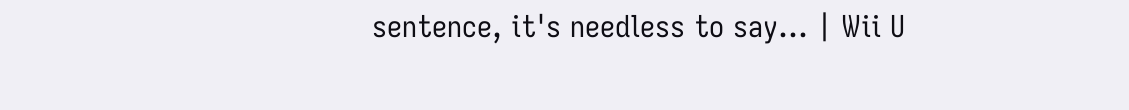sentence, it's needless to say... | Wii U